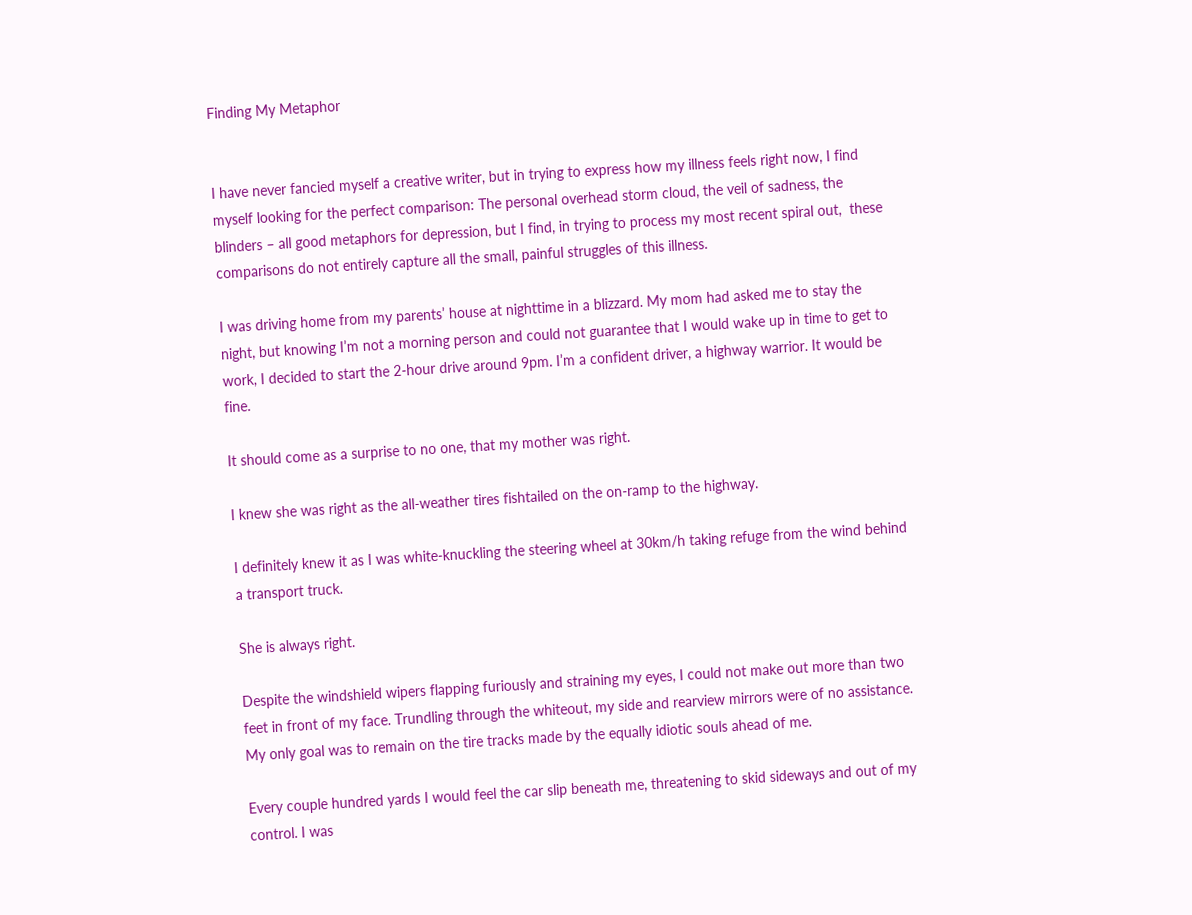Finding My Metaphor


I have never fancied myself a creative writer, but in trying to express how my illness feels right now, I find myself looking for the perfect comparison: The personal overhead storm cloud, the veil of sadness, the blinders – all good metaphors for depression, but I find, in trying to process my most recent spiral out,  these comparisons do not entirely capture all the small, painful struggles of this illness.

I was driving home from my parents’ house at nighttime in a blizzard. My mom had asked me to stay the night, but knowing I’m not a morning person and could not guarantee that I would wake up in time to get to work, I decided to start the 2-hour drive around 9pm. I’m a confident driver, a highway warrior. It would be fine.

It should come as a surprise to no one, that my mother was right.

I knew she was right as the all-weather tires fishtailed on the on-ramp to the highway.

I definitely knew it as I was white-knuckling the steering wheel at 30km/h taking refuge from the wind behind a transport truck.

She is always right.

Despite the windshield wipers flapping furiously and straining my eyes, I could not make out more than two feet in front of my face. Trundling through the whiteout, my side and rearview mirrors were of no assistance. My only goal was to remain on the tire tracks made by the equally idiotic souls ahead of me.

Every couple hundred yards I would feel the car slip beneath me, threatening to skid sideways and out of my control. I was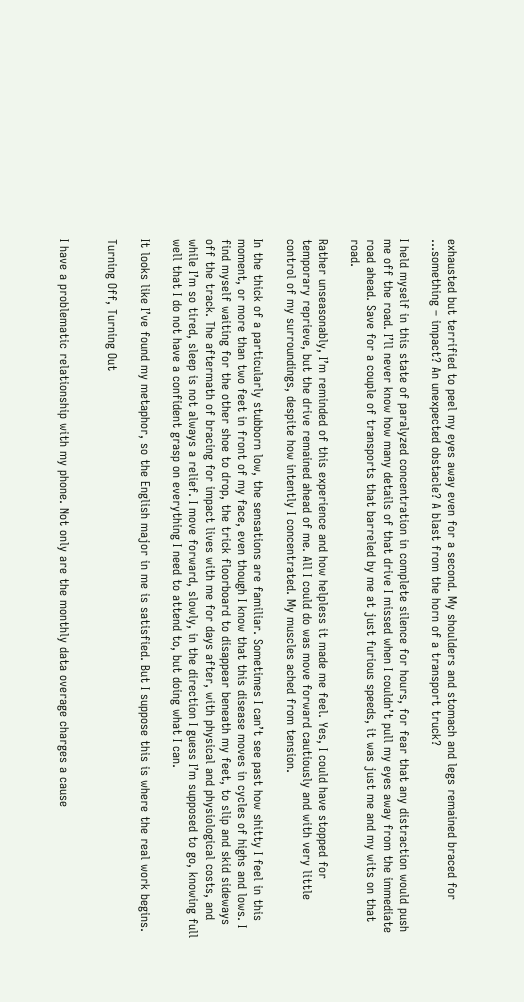exhausted but terrified to peel my eyes away even for a second. My shoulders and stomach and legs remained braced for …something – impact? An unexpected obstacle? A blast from the horn of a transport truck?

I held myself in this state of paralyzed concentration in complete silence for hours, for fear that any distraction would push me off the road. I’ll never know how many details of that drive I missed when I couldn’t pull my eyes away from the immediate road ahead. Save for a couple of transports that barreled by me at just furious speeds, it was just me and my wits on that road.

Rather unseasonably, I’m reminded of this experience and how helpless it made me feel. Yes, I could have stopped for temporary reprieve, but the drive remained ahead of me. All I could do was move forward cautiously and with very little control of my surroundings, despite how intently I concentrated. My muscles ached from tension.

In the thick of a particularly stubborn low, the sensations are familiar. Sometimes I can’t see past how shitty I feel in this moment, or more than two feet in front of my face, even though I know that this disease moves in cycles of highs and lows. I find myself waiting for the other shoe to drop, the trick floorboard to disappear beneath my feet, to slip and skid sideways off the track. The aftermath of bracing for impact lives with me for days after, with physical and physiological costs, and while I’m so tired, sleep is not always a relief. I move forward, slowly, in the direction I guess I’m supposed to go, knowing full well that I do not have a confident grasp on everything I need to attend to, but doing what I can.

It looks like I’ve found my metaphor, so the English major in me is satisfied. But I suppose this is where the real work begins.

Turning Off, Turning Out


I have a problematic relationship with my phone. Not only are the monthly data overage charges a cause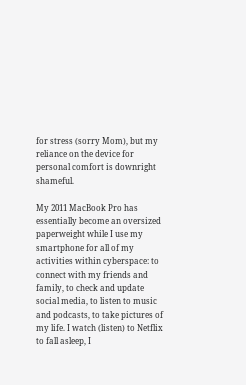for stress (sorry Mom), but my reliance on the device for personal comfort is downright shameful.

My 2011 MacBook Pro has essentially become an oversized paperweight while I use my smartphone for all of my activities within cyberspace: to connect with my friends and family, to check and update social media, to listen to music and podcasts, to take pictures of my life. I watch (listen) to Netflix to fall asleep, I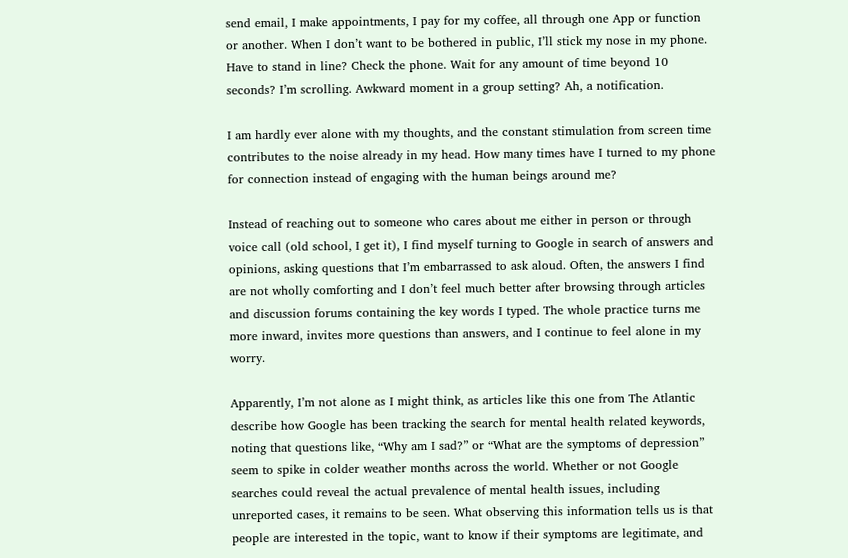send email, I make appointments, I pay for my coffee, all through one App or function or another. When I don’t want to be bothered in public, I’ll stick my nose in my phone. Have to stand in line? Check the phone. Wait for any amount of time beyond 10 seconds? I’m scrolling. Awkward moment in a group setting? Ah, a notification.

I am hardly ever alone with my thoughts, and the constant stimulation from screen time contributes to the noise already in my head. How many times have I turned to my phone for connection instead of engaging with the human beings around me?

Instead of reaching out to someone who cares about me either in person or through voice call (old school, I get it), I find myself turning to Google in search of answers and opinions, asking questions that I’m embarrassed to ask aloud. Often, the answers I find are not wholly comforting and I don’t feel much better after browsing through articles and discussion forums containing the key words I typed. The whole practice turns me more inward, invites more questions than answers, and I continue to feel alone in my worry.

Apparently, I’m not alone as I might think, as articles like this one from The Atlantic describe how Google has been tracking the search for mental health related keywords, noting that questions like, “Why am I sad?” or “What are the symptoms of depression” seem to spike in colder weather months across the world. Whether or not Google searches could reveal the actual prevalence of mental health issues, including unreported cases, it remains to be seen. What observing this information tells us is that people are interested in the topic, want to know if their symptoms are legitimate, and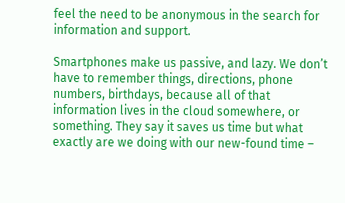feel the need to be anonymous in the search for information and support.

Smartphones make us passive, and lazy. We don’t have to remember things, directions, phone numbers, birthdays, because all of that information lives in the cloud somewhere, or something. They say it saves us time but what exactly are we doing with our new-found time –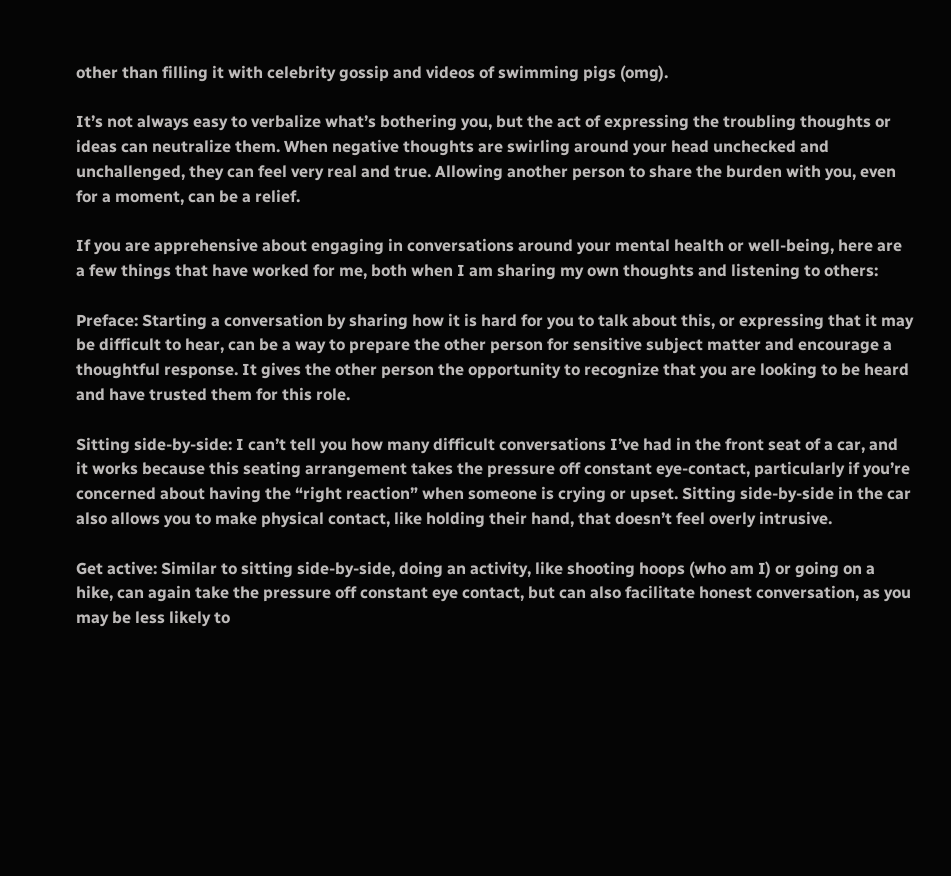other than filling it with celebrity gossip and videos of swimming pigs (omg).

It’s not always easy to verbalize what’s bothering you, but the act of expressing the troubling thoughts or ideas can neutralize them. When negative thoughts are swirling around your head unchecked and unchallenged, they can feel very real and true. Allowing another person to share the burden with you, even for a moment, can be a relief.

If you are apprehensive about engaging in conversations around your mental health or well-being, here are a few things that have worked for me, both when I am sharing my own thoughts and listening to others:

Preface: Starting a conversation by sharing how it is hard for you to talk about this, or expressing that it may be difficult to hear, can be a way to prepare the other person for sensitive subject matter and encourage a thoughtful response. It gives the other person the opportunity to recognize that you are looking to be heard and have trusted them for this role.

Sitting side-by-side: I can’t tell you how many difficult conversations I’ve had in the front seat of a car, and it works because this seating arrangement takes the pressure off constant eye-contact, particularly if you’re concerned about having the “right reaction” when someone is crying or upset. Sitting side-by-side in the car also allows you to make physical contact, like holding their hand, that doesn’t feel overly intrusive.

Get active: Similar to sitting side-by-side, doing an activity, like shooting hoops (who am I) or going on a hike, can again take the pressure off constant eye contact, but can also facilitate honest conversation, as you may be less likely to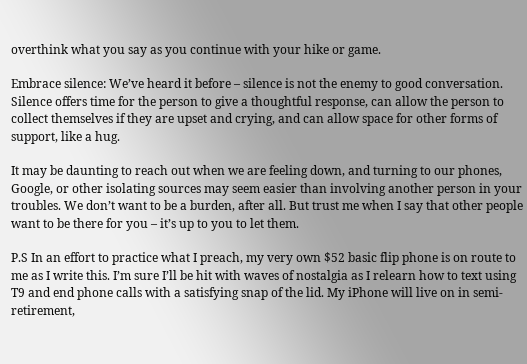overthink what you say as you continue with your hike or game.

Embrace silence: We’ve heard it before – silence is not the enemy to good conversation. Silence offers time for the person to give a thoughtful response, can allow the person to collect themselves if they are upset and crying, and can allow space for other forms of support, like a hug.

It may be daunting to reach out when we are feeling down, and turning to our phones, Google, or other isolating sources may seem easier than involving another person in your troubles. We don’t want to be a burden, after all. But trust me when I say that other people want to be there for you – it’s up to you to let them.

P.S In an effort to practice what I preach, my very own $52 basic flip phone is on route to me as I write this. I’m sure I’ll be hit with waves of nostalgia as I relearn how to text using T9 and end phone calls with a satisfying snap of the lid. My iPhone will live on in semi-retirement,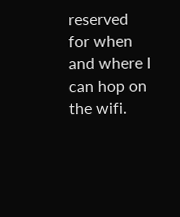reserved for when and where I can hop on the wifi.